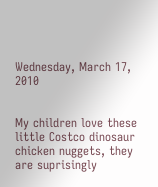Wednesday, March 17, 2010


My children love these little Costco dinosaur chicken nuggets, they are suprisingly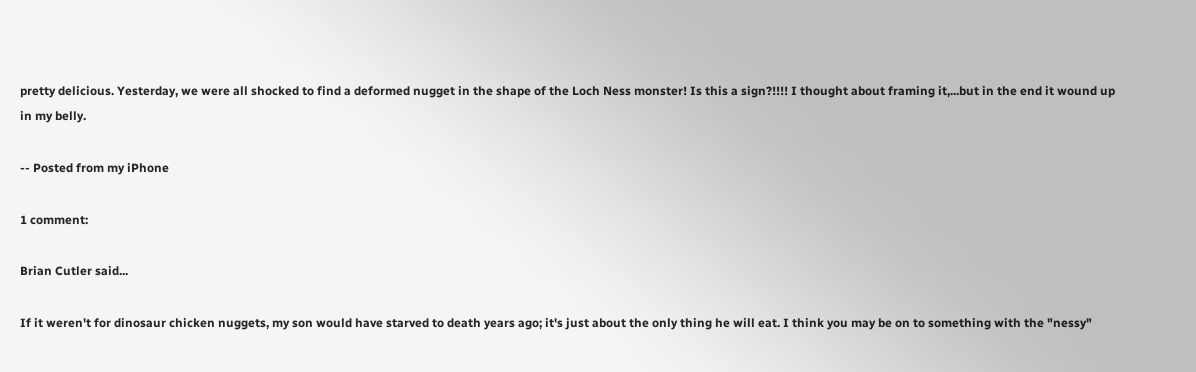pretty delicious. Yesterday, we were all shocked to find a deformed nugget in the shape of the Loch Ness monster! Is this a sign?!!!! I thought about framing it,...but in the end it wound up in my belly.

-- Posted from my iPhone

1 comment:

Brian Cutler said...

If it weren't for dinosaur chicken nuggets, my son would have starved to death years ago; it's just about the only thing he will eat. I think you may be on to something with the "nessy"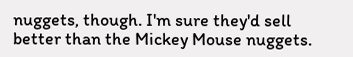nuggets, though. I'm sure they'd sell better than the Mickey Mouse nuggets.